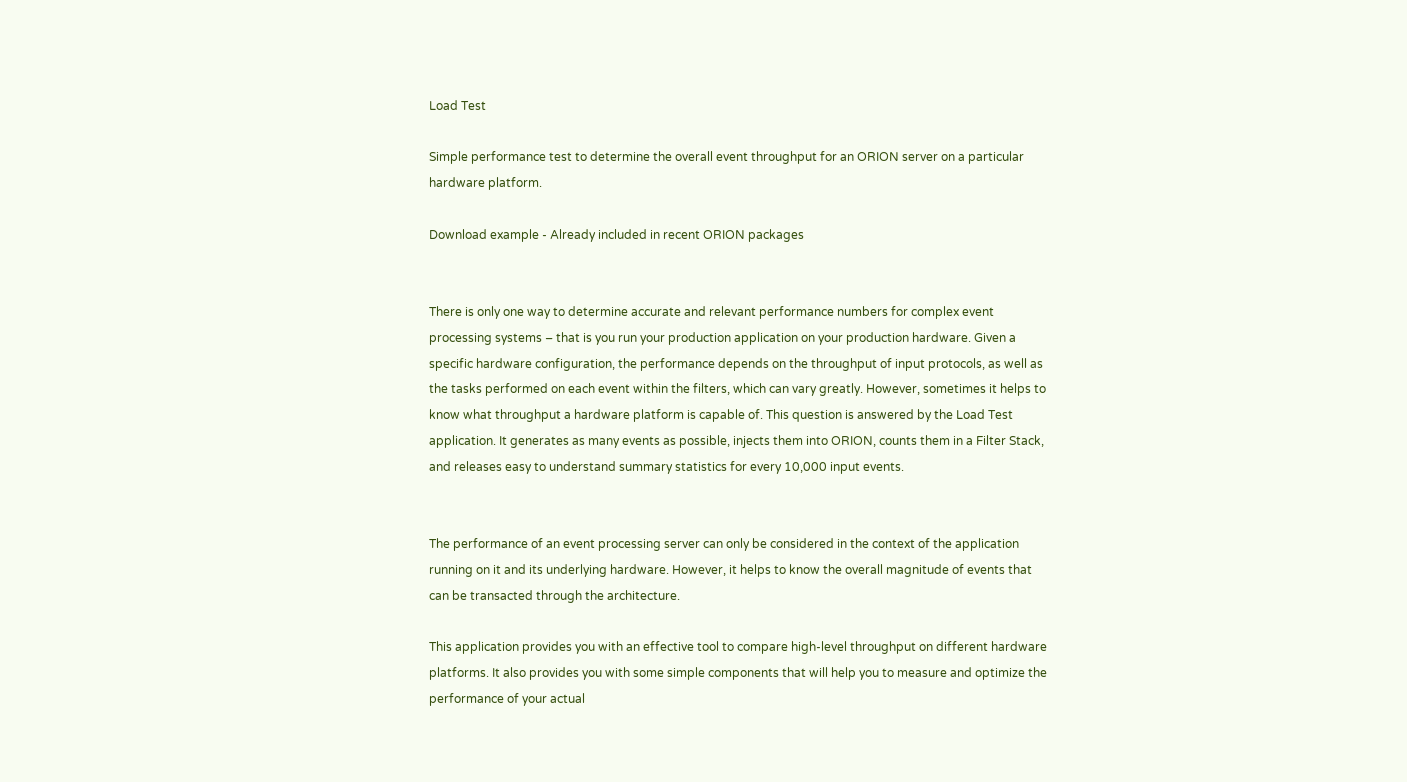Load Test

Simple performance test to determine the overall event throughput for an ORION server on a particular hardware platform.

Download example - Already included in recent ORION packages


There is only one way to determine accurate and relevant performance numbers for complex event processing systems – that is you run your production application on your production hardware. Given a specific hardware configuration, the performance depends on the throughput of input protocols, as well as the tasks performed on each event within the filters, which can vary greatly. However, sometimes it helps to know what throughput a hardware platform is capable of. This question is answered by the Load Test application. It generates as many events as possible, injects them into ORION, counts them in a Filter Stack, and releases easy to understand summary statistics for every 10,000 input events.


The performance of an event processing server can only be considered in the context of the application running on it and its underlying hardware. However, it helps to know the overall magnitude of events that can be transacted through the architecture.

This application provides you with an effective tool to compare high-level throughput on different hardware platforms. It also provides you with some simple components that will help you to measure and optimize the performance of your actual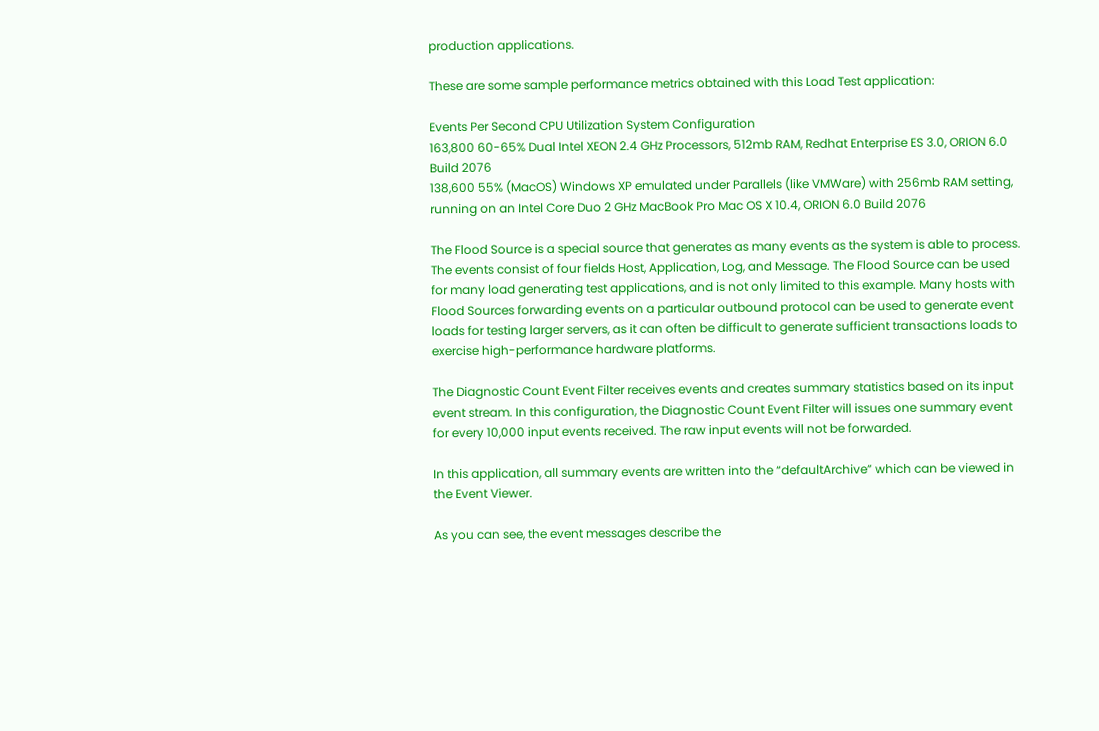production applications.

These are some sample performance metrics obtained with this Load Test application:

Events Per Second CPU Utilization System Configuration
163,800 60-65% Dual Intel XEON 2.4 GHz Processors, 512mb RAM, Redhat Enterprise ES 3.0, ORION 6.0 Build 2076
138,600 55% (MacOS) Windows XP emulated under Parallels (like VMWare) with 256mb RAM setting, running on an Intel Core Duo 2 GHz MacBook Pro Mac OS X 10.4, ORION 6.0 Build 2076

The Flood Source is a special source that generates as many events as the system is able to process. The events consist of four fields Host, Application, Log, and Message. The Flood Source can be used for many load generating test applications, and is not only limited to this example. Many hosts with Flood Sources forwarding events on a particular outbound protocol can be used to generate event loads for testing larger servers, as it can often be difficult to generate sufficient transactions loads to exercise high-performance hardware platforms.

The Diagnostic Count Event Filter receives events and creates summary statistics based on its input event stream. In this configuration, the Diagnostic Count Event Filter will issues one summary event for every 10,000 input events received. The raw input events will not be forwarded.

In this application, all summary events are written into the “defaultArchive” which can be viewed in the Event Viewer.

As you can see, the event messages describe the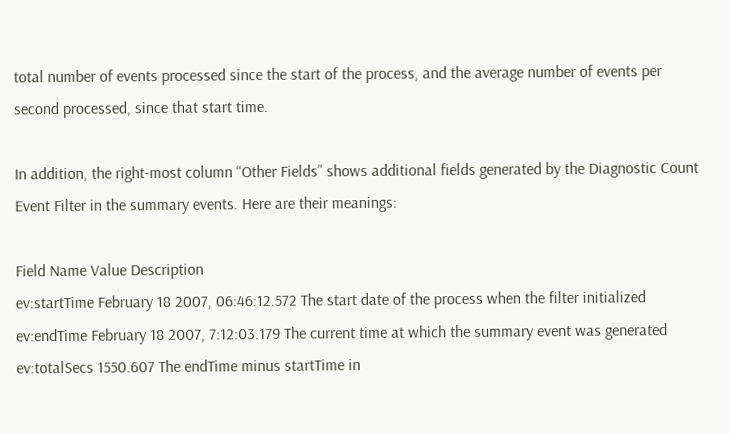total number of events processed since the start of the process, and the average number of events per second processed, since that start time.

In addition, the right-most column “Other Fields” shows additional fields generated by the Diagnostic Count Event Filter in the summary events. Here are their meanings:

Field Name Value Description
ev:startTime February 18 2007, 06:46:12.572 The start date of the process when the filter initialized
ev:endTime February 18 2007, 7:12:03.179 The current time at which the summary event was generated
ev:totalSecs 1550.607 The endTime minus startTime in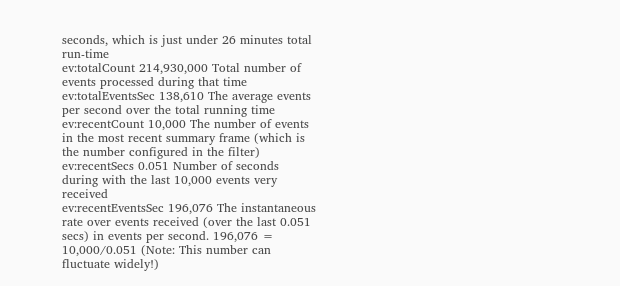seconds, which is just under 26 minutes total run-time
ev:totalCount 214,930,000 Total number of events processed during that time
ev:totalEventsSec 138,610 The average events per second over the total running time
ev:recentCount 10,000 The number of events in the most recent summary frame (which is the number configured in the filter)
ev:recentSecs 0.051 Number of seconds during with the last 10,000 events very received
ev:recentEventsSec 196,076 The instantaneous rate over events received (over the last 0.051 secs) in events per second. 196,076 = 10,000/0.051 (Note: This number can fluctuate widely!)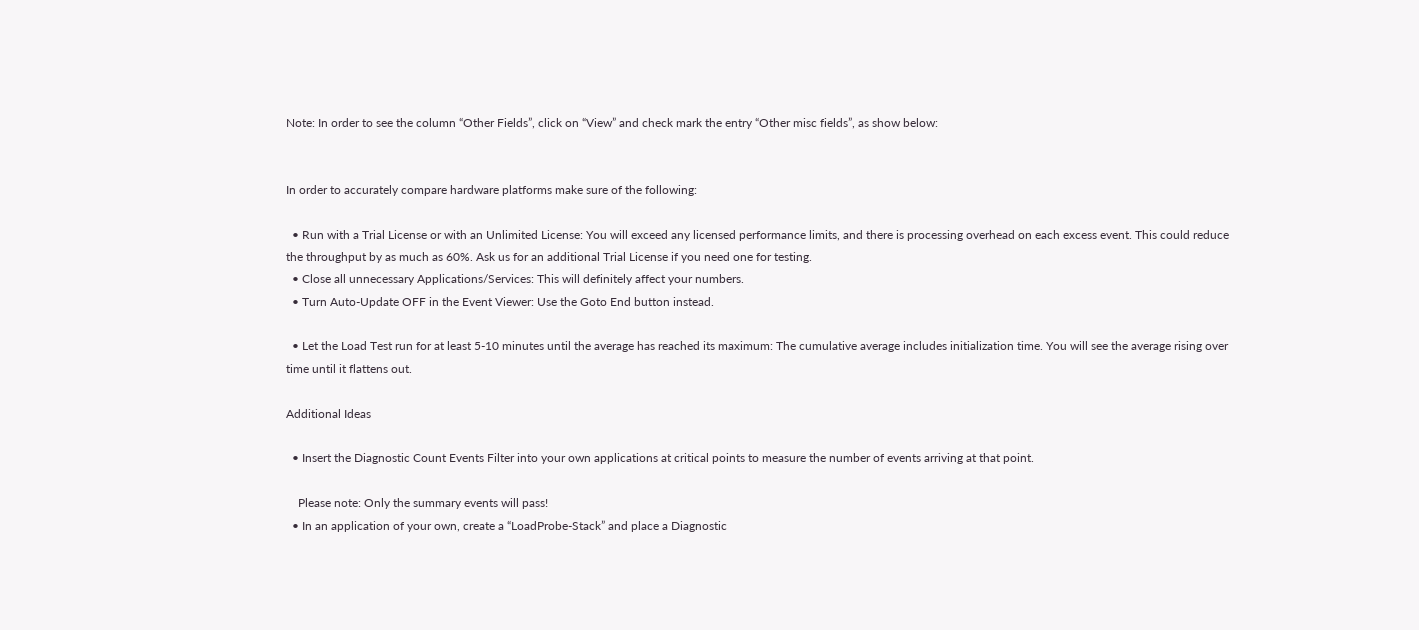Note: In order to see the column “Other Fields”, click on “View” and check mark the entry “Other misc fields”, as show below:


In order to accurately compare hardware platforms make sure of the following:

  • Run with a Trial License or with an Unlimited License: You will exceed any licensed performance limits, and there is processing overhead on each excess event. This could reduce the throughput by as much as 60%. Ask us for an additional Trial License if you need one for testing.
  • Close all unnecessary Applications/Services: This will definitely affect your numbers.
  • Turn Auto-Update OFF in the Event Viewer: Use the Goto End button instead.

  • Let the Load Test run for at least 5-10 minutes until the average has reached its maximum: The cumulative average includes initialization time. You will see the average rising over time until it flattens out.

Additional Ideas

  • Insert the Diagnostic Count Events Filter into your own applications at critical points to measure the number of events arriving at that point.

    Please note: Only the summary events will pass!
  • In an application of your own, create a “LoadProbe-Stack” and place a Diagnostic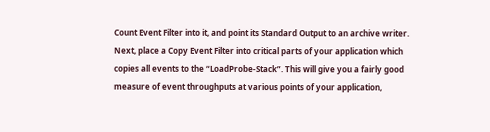Count Event Filter into it, and point its Standard Output to an archive writer. Next, place a Copy Event Filter into critical parts of your application which copies all events to the “LoadProbe-Stack”. This will give you a fairly good measure of event throughputs at various points of your application,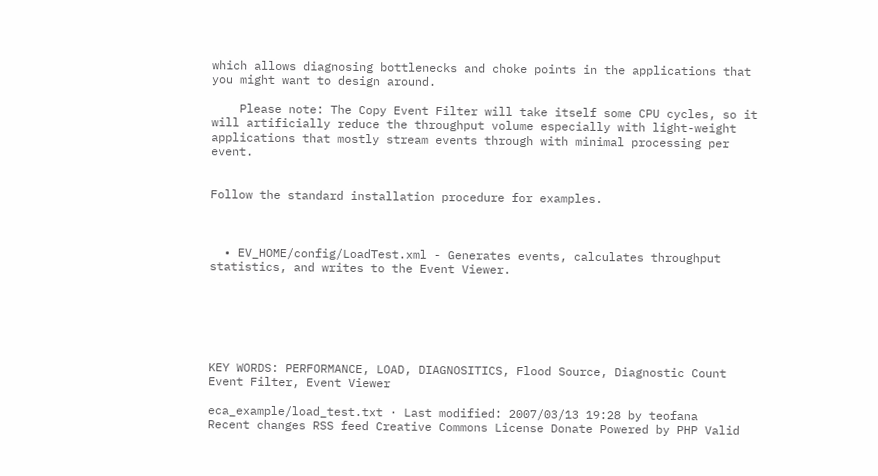which allows diagnosing bottlenecks and choke points in the applications that you might want to design around.

    Please note: The Copy Event Filter will take itself some CPU cycles, so it will artificially reduce the throughput volume especially with light-weight applications that mostly stream events through with minimal processing per event.


Follow the standard installation procedure for examples.



  • EV_HOME/config/LoadTest.xml - Generates events, calculates throughput statistics, and writes to the Event Viewer.






KEY WORDS: PERFORMANCE, LOAD, DIAGNOSITICS, Flood Source, Diagnostic Count Event Filter, Event Viewer

eca_example/load_test.txt · Last modified: 2007/03/13 19:28 by teofana
Recent changes RSS feed Creative Commons License Donate Powered by PHP Valid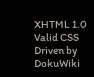XHTML 1.0 Valid CSS Driven by DokuWiki